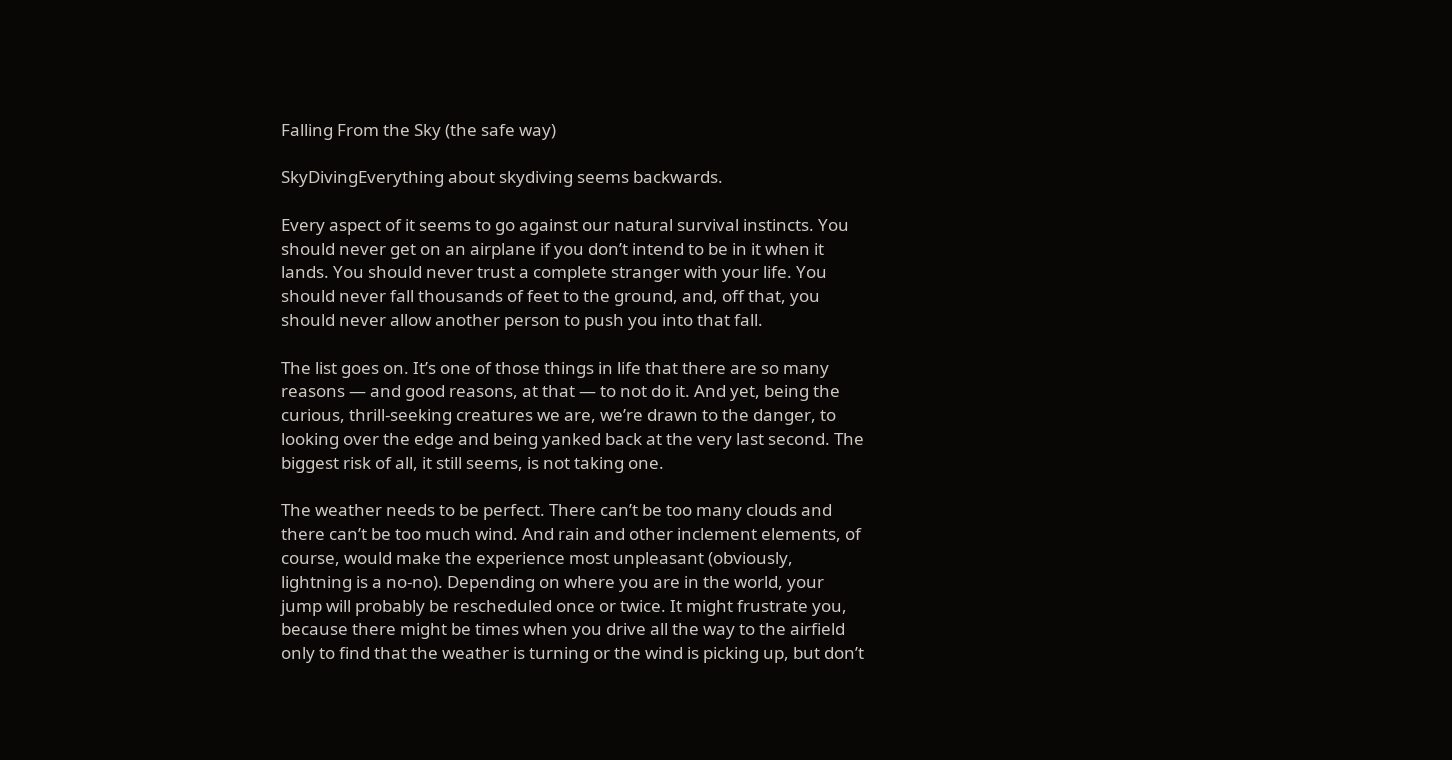Falling From the Sky (the safe way)

SkyDivingEverything about skydiving seems backwards.

Every aspect of it seems to go against our natural survival instincts. You should never get on an airplane if you don’t intend to be in it when it lands. You should never trust a complete stranger with your life. You should never fall thousands of feet to the ground, and, off that, you should never allow another person to push you into that fall.

The list goes on. It’s one of those things in life that there are so many reasons — and good reasons, at that — to not do it. And yet, being the curious, thrill-seeking creatures we are, we’re drawn to the danger, to looking over the edge and being yanked back at the very last second. The biggest risk of all, it still seems, is not taking one.

The weather needs to be perfect. There can’t be too many clouds and there can’t be too much wind. And rain and other inclement elements, of course, would make the experience most unpleasant (obviously, lightning is a no-no). Depending on where you are in the world, your jump will probably be rescheduled once or twice. It might frustrate you, because there might be times when you drive all the way to the airfield only to find that the weather is turning or the wind is picking up, but don’t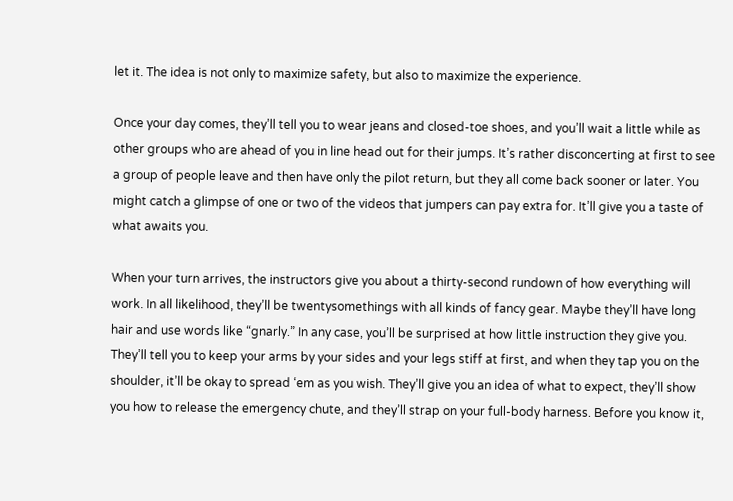let it. The idea is not only to maximize safety, but also to maximize the experience.

Once your day comes, they’ll tell you to wear jeans and closed-toe shoes, and you’ll wait a little while as other groups who are ahead of you in line head out for their jumps. It’s rather disconcerting at first to see a group of people leave and then have only the pilot return, but they all come back sooner or later. You might catch a glimpse of one or two of the videos that jumpers can pay extra for. It’ll give you a taste of what awaits you.

When your turn arrives, the instructors give you about a thirty-second rundown of how everything will work. In all likelihood, they’ll be twentysomethings with all kinds of fancy gear. Maybe they’ll have long hair and use words like “gnarly.” In any case, you’ll be surprised at how little instruction they give you. They’ll tell you to keep your arms by your sides and your legs stiff at first, and when they tap you on the shoulder, it’ll be okay to spread ‘em as you wish. They’ll give you an idea of what to expect, they’ll show you how to release the emergency chute, and they’ll strap on your full-body harness. Before you know it,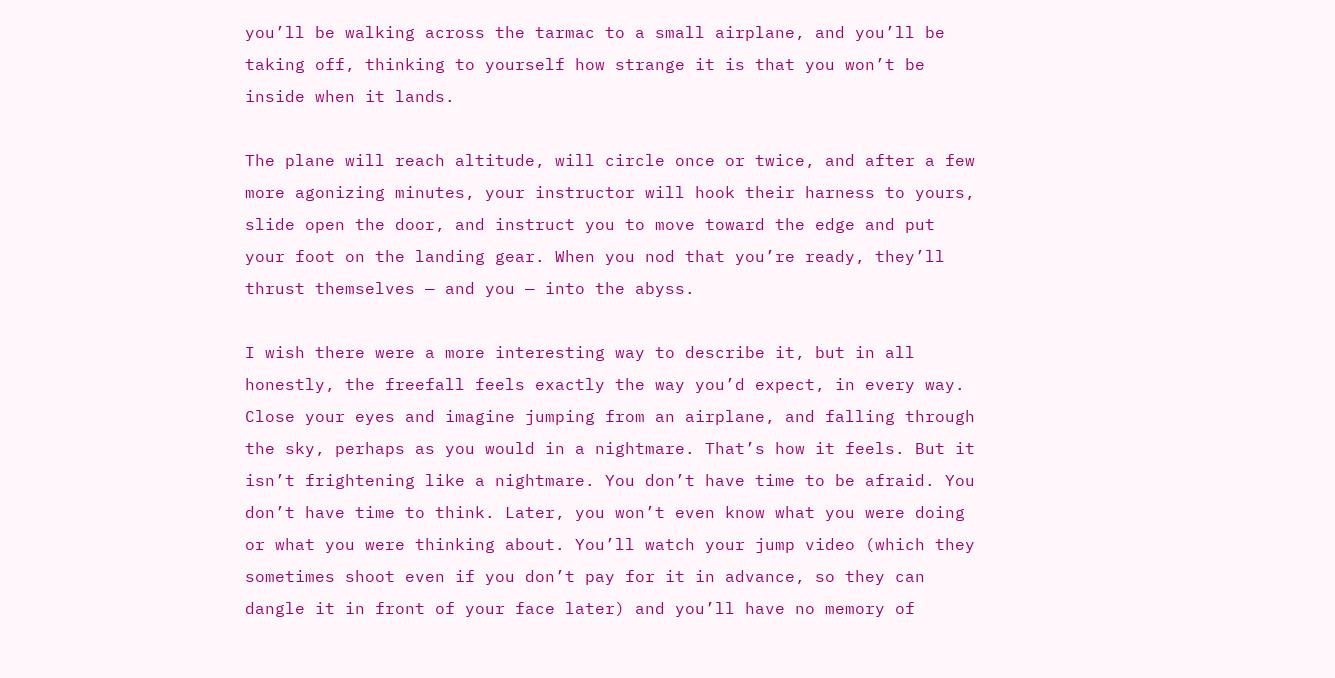you’ll be walking across the tarmac to a small airplane, and you’ll be taking off, thinking to yourself how strange it is that you won’t be inside when it lands.

The plane will reach altitude, will circle once or twice, and after a few more agonizing minutes, your instructor will hook their harness to yours, slide open the door, and instruct you to move toward the edge and put your foot on the landing gear. When you nod that you’re ready, they’ll thrust themselves — and you — into the abyss.

I wish there were a more interesting way to describe it, but in all honestly, the freefall feels exactly the way you’d expect, in every way. Close your eyes and imagine jumping from an airplane, and falling through the sky, perhaps as you would in a nightmare. That’s how it feels. But it isn’t frightening like a nightmare. You don’t have time to be afraid. You don’t have time to think. Later, you won’t even know what you were doing or what you were thinking about. You’ll watch your jump video (which they sometimes shoot even if you don’t pay for it in advance, so they can dangle it in front of your face later) and you’ll have no memory of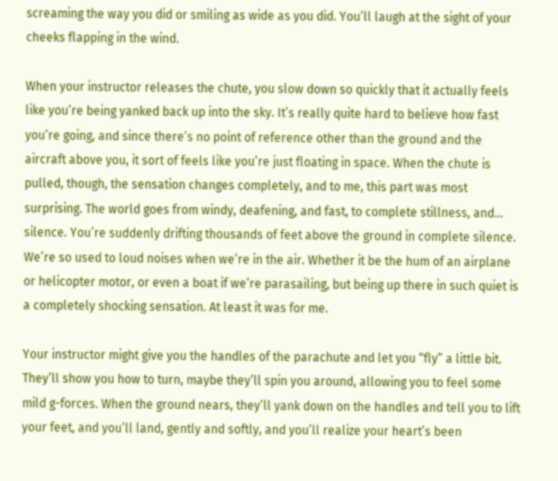screaming the way you did or smiling as wide as you did. You’ll laugh at the sight of your cheeks flapping in the wind.

When your instructor releases the chute, you slow down so quickly that it actually feels like you’re being yanked back up into the sky. It’s really quite hard to believe how fast you’re going, and since there’s no point of reference other than the ground and the aircraft above you, it sort of feels like you’re just floating in space. When the chute is pulled, though, the sensation changes completely, and to me, this part was most surprising. The world goes from windy, deafening, and fast, to complete stillness, and… silence. You’re suddenly drifting thousands of feet above the ground in complete silence. We’re so used to loud noises when we’re in the air. Whether it be the hum of an airplane or helicopter motor, or even a boat if we’re parasailing, but being up there in such quiet is a completely shocking sensation. At least it was for me.

Your instructor might give you the handles of the parachute and let you “fly” a little bit. They’ll show you how to turn, maybe they’ll spin you around, allowing you to feel some mild g-forces. When the ground nears, they’ll yank down on the handles and tell you to lift your feet, and you’ll land, gently and softly, and you’ll realize your heart’s been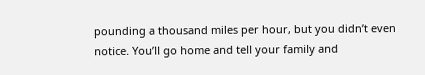pounding a thousand miles per hour, but you didn’t even notice. You’ll go home and tell your family and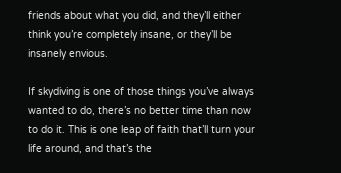friends about what you did, and they’ll either think you’re completely insane, or they’ll be insanely envious.

If skydiving is one of those things you’ve always wanted to do, there’s no better time than now to do it. This is one leap of faith that’ll turn your life around, and that’s the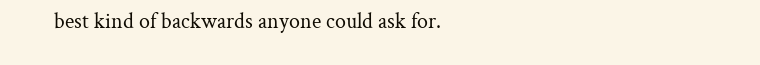best kind of backwards anyone could ask for.